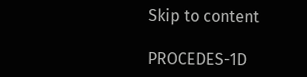Skip to content

PROCEDES-1D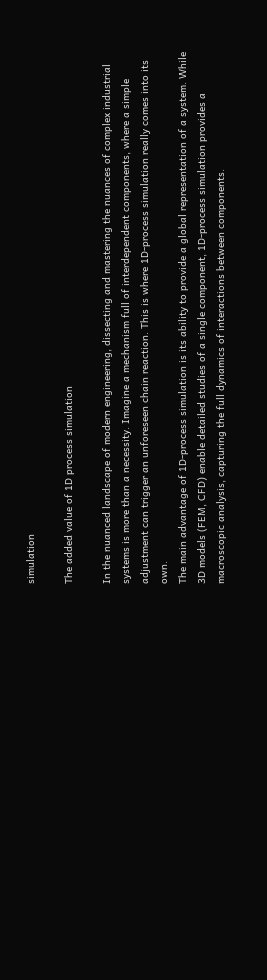simulation

The added value of 1D process simulation

In the nuanced landscape of modern engineering, dissecting and mastering the nuances of complex industrial systems is more than a necessity. Imagine a mechanism full of interdependent components, where a simple adjustment can trigger an unforeseen chain reaction. This is where 1D-process simulation really comes into its own.
The main advantage of 1D-process simulation is its ability to provide a global representation of a system. While 3D models (FEM, CFD) enable detailed studies of a single component, 1D-process simulation provides a macroscopic analysis, capturing the full dynamics of interactions between components.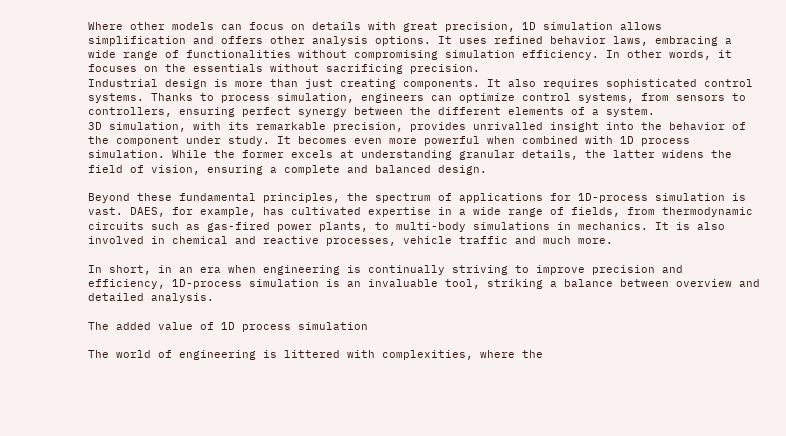Where other models can focus on details with great precision, 1D simulation allows simplification and offers other analysis options. It uses refined behavior laws, embracing a wide range of functionalities without compromising simulation efficiency. In other words, it focuses on the essentials without sacrificing precision.
Industrial design is more than just creating components. It also requires sophisticated control systems. Thanks to process simulation, engineers can optimize control systems, from sensors to controllers, ensuring perfect synergy between the different elements of a system.
3D simulation, with its remarkable precision, provides unrivalled insight into the behavior of the component under study. It becomes even more powerful when combined with 1D process simulation. While the former excels at understanding granular details, the latter widens the field of vision, ensuring a complete and balanced design.

Beyond these fundamental principles, the spectrum of applications for 1D-process simulation is vast. DAES, for example, has cultivated expertise in a wide range of fields, from thermodynamic circuits such as gas-fired power plants, to multi-body simulations in mechanics. It is also involved in chemical and reactive processes, vehicle traffic and much more.

In short, in an era when engineering is continually striving to improve precision and efficiency, 1D-process simulation is an invaluable tool, striking a balance between overview and detailed analysis.

The added value of 1D process simulation

The world of engineering is littered with complexities, where the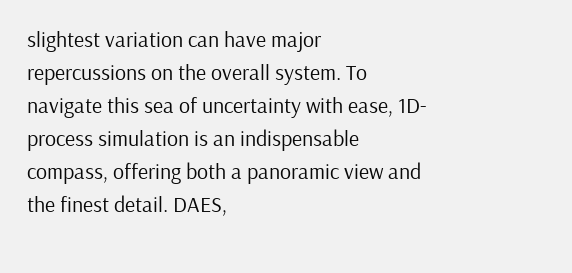slightest variation can have major repercussions on the overall system. To navigate this sea of uncertainty with ease, 1D-process simulation is an indispensable compass, offering both a panoramic view and the finest detail. DAES,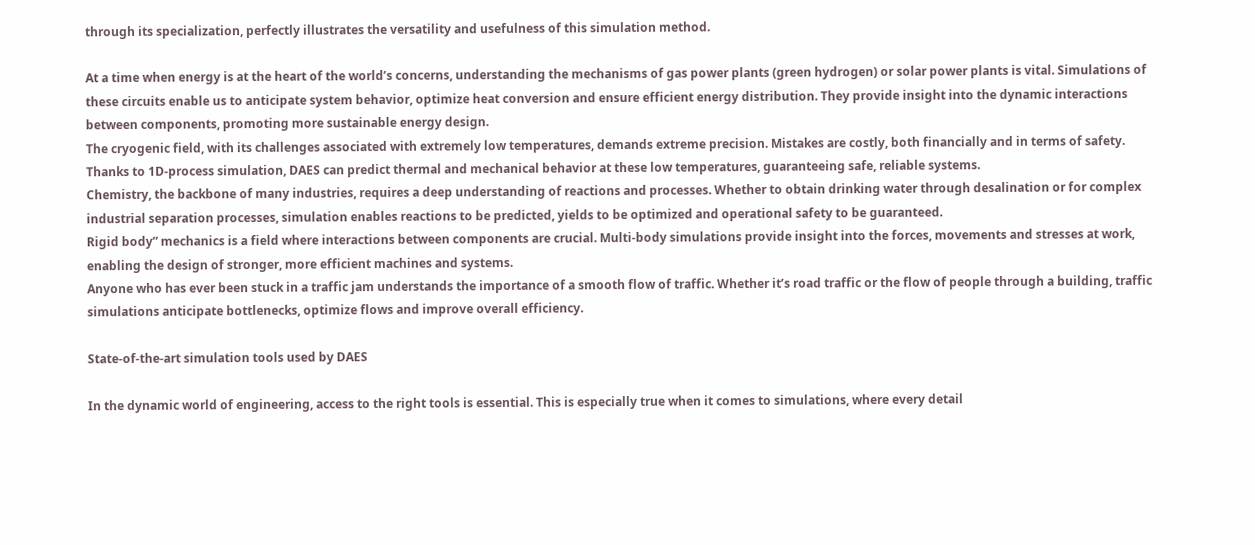through its specialization, perfectly illustrates the versatility and usefulness of this simulation method.

At a time when energy is at the heart of the world’s concerns, understanding the mechanisms of gas power plants (green hydrogen) or solar power plants is vital. Simulations of these circuits enable us to anticipate system behavior, optimize heat conversion and ensure efficient energy distribution. They provide insight into the dynamic interactions between components, promoting more sustainable energy design.
The cryogenic field, with its challenges associated with extremely low temperatures, demands extreme precision. Mistakes are costly, both financially and in terms of safety. Thanks to 1D-process simulation, DAES can predict thermal and mechanical behavior at these low temperatures, guaranteeing safe, reliable systems.
Chemistry, the backbone of many industries, requires a deep understanding of reactions and processes. Whether to obtain drinking water through desalination or for complex industrial separation processes, simulation enables reactions to be predicted, yields to be optimized and operational safety to be guaranteed.
Rigid body” mechanics is a field where interactions between components are crucial. Multi-body simulations provide insight into the forces, movements and stresses at work, enabling the design of stronger, more efficient machines and systems.
Anyone who has ever been stuck in a traffic jam understands the importance of a smooth flow of traffic. Whether it’s road traffic or the flow of people through a building, traffic simulations anticipate bottlenecks, optimize flows and improve overall efficiency.

State-of-the-art simulation tools used by DAES

In the dynamic world of engineering, access to the right tools is essential. This is especially true when it comes to simulations, where every detail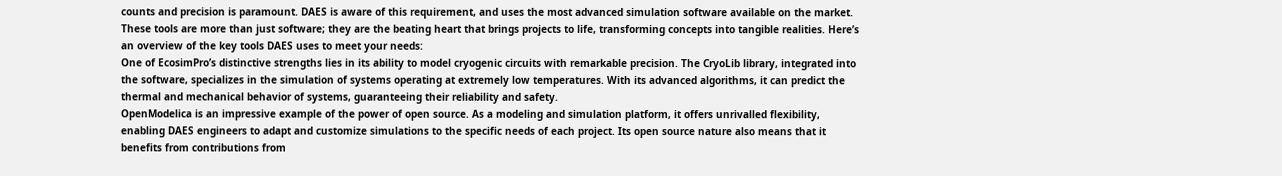counts and precision is paramount. DAES is aware of this requirement, and uses the most advanced simulation software available on the market. These tools are more than just software; they are the beating heart that brings projects to life, transforming concepts into tangible realities. Here’s an overview of the key tools DAES uses to meet your needs:
One of EcosimPro’s distinctive strengths lies in its ability to model cryogenic circuits with remarkable precision. The CryoLib library, integrated into the software, specializes in the simulation of systems operating at extremely low temperatures. With its advanced algorithms, it can predict the thermal and mechanical behavior of systems, guaranteeing their reliability and safety.
OpenModelica is an impressive example of the power of open source. As a modeling and simulation platform, it offers unrivalled flexibility, enabling DAES engineers to adapt and customize simulations to the specific needs of each project. Its open source nature also means that it benefits from contributions from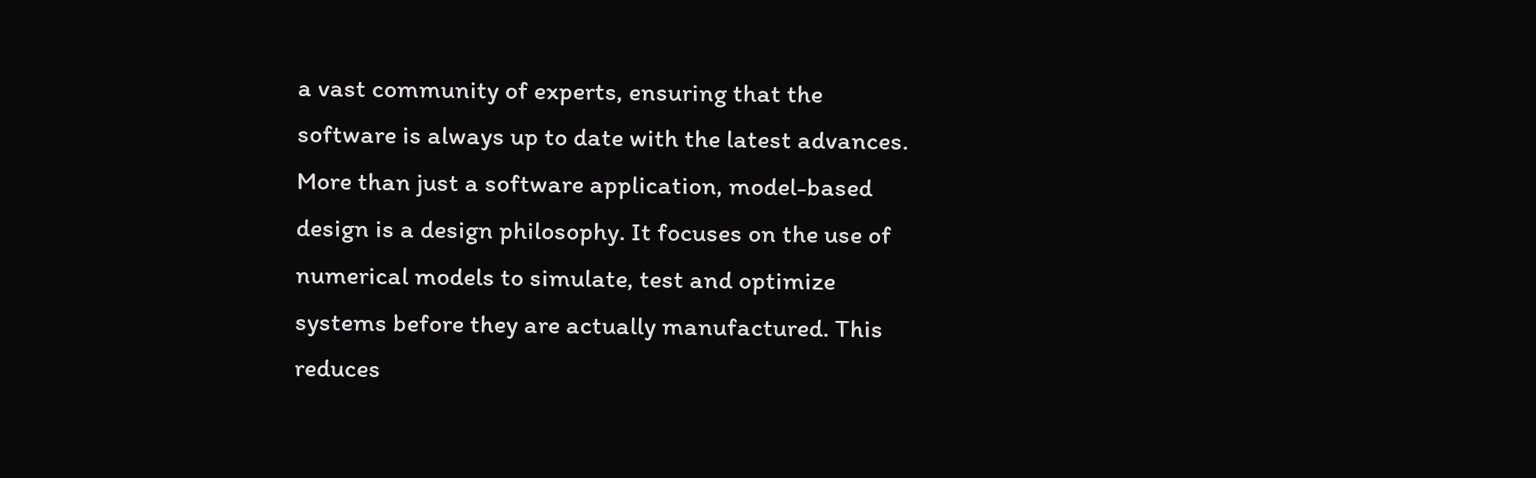a vast community of experts, ensuring that the software is always up to date with the latest advances.
More than just a software application, model-based design is a design philosophy. It focuses on the use of numerical models to simulate, test and optimize systems before they are actually manufactured. This reduces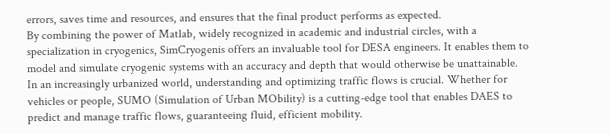errors, saves time and resources, and ensures that the final product performs as expected.
By combining the power of Matlab, widely recognized in academic and industrial circles, with a specialization in cryogenics, SimCryogenis offers an invaluable tool for DESA engineers. It enables them to model and simulate cryogenic systems with an accuracy and depth that would otherwise be unattainable.
In an increasingly urbanized world, understanding and optimizing traffic flows is crucial. Whether for vehicles or people, SUMO (Simulation of Urban MObility) is a cutting-edge tool that enables DAES to predict and manage traffic flows, guaranteeing fluid, efficient mobility.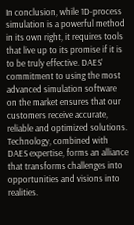In conclusion, while 1D-process simulation is a powerful method in its own right, it requires tools that live up to its promise if it is to be truly effective. DAES’ commitment to using the most advanced simulation software on the market ensures that our customers receive accurate, reliable and optimized solutions. Technology, combined with DAES expertise, forms an alliance that transforms challenges into opportunities and visions into realities.